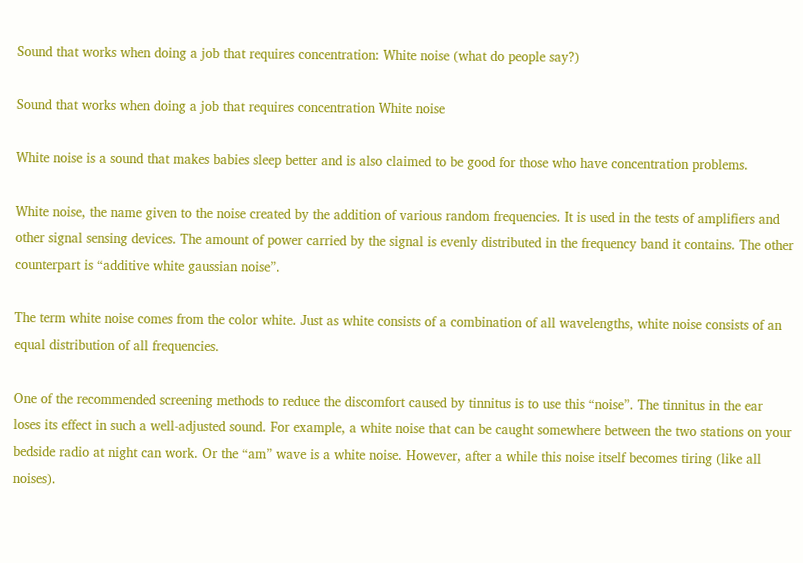Sound that works when doing a job that requires concentration: White noise (what do people say?)

Sound that works when doing a job that requires concentration White noise

White noise is a sound that makes babies sleep better and is also claimed to be good for those who have concentration problems.

White noise, the name given to the noise created by the addition of various random frequencies. It is used in the tests of amplifiers and other signal sensing devices. The amount of power carried by the signal is evenly distributed in the frequency band it contains. The other counterpart is “additive white gaussian noise”.

The term white noise comes from the color white. Just as white consists of a combination of all wavelengths, white noise consists of an equal distribution of all frequencies.

One of the recommended screening methods to reduce the discomfort caused by tinnitus is to use this “noise”. The tinnitus in the ear loses its effect in such a well-adjusted sound. For example, a white noise that can be caught somewhere between the two stations on your bedside radio at night can work. Or the “am” wave is a white noise. However, after a while this noise itself becomes tiring (like all noises).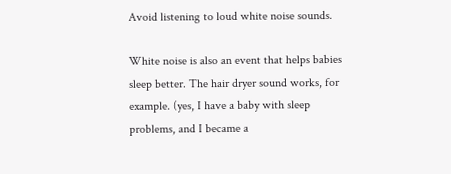Avoid listening to loud white noise sounds.

White noise is also an event that helps babies sleep better. The hair dryer sound works, for example. (yes, I have a baby with sleep problems, and I became a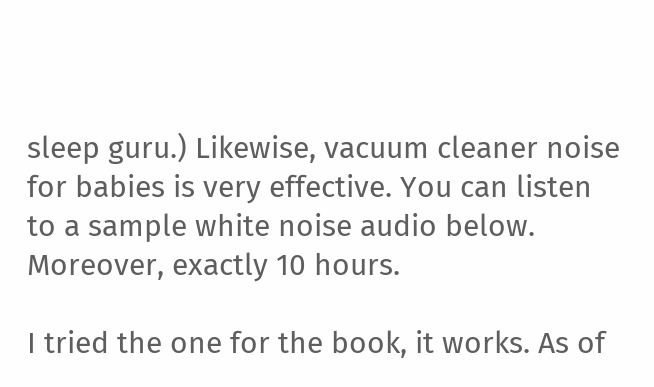sleep guru.) Likewise, vacuum cleaner noise for babies is very effective. You can listen to a sample white noise audio below. Moreover, exactly 10 hours.

I tried the one for the book, it works. As of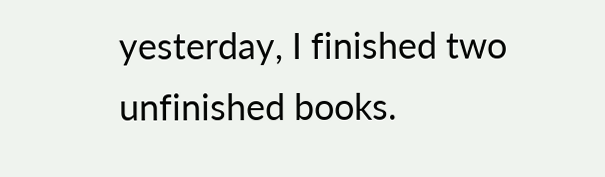yesterday, I finished two unfinished books.